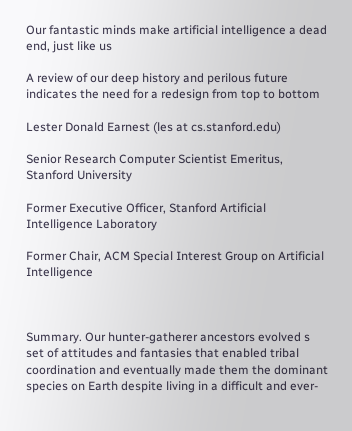Our fantastic minds make artificial intelligence a dead end, just like us

A review of our deep history and perilous future indicates the need for a redesign from top to bottom

Lester Donald Earnest (les at cs.stanford.edu)

Senior Research Computer Scientist Emeritus, Stanford University

Former Executive Officer, Stanford Artificial Intelligence Laboratory

Former Chair, ACM Special Interest Group on Artificial Intelligence



Summary. Our hunter-gatherer ancestors evolved s set of attitudes and fantasies that enabled tribal coordination and eventually made them the dominant species on Earth despite living in a difficult and ever-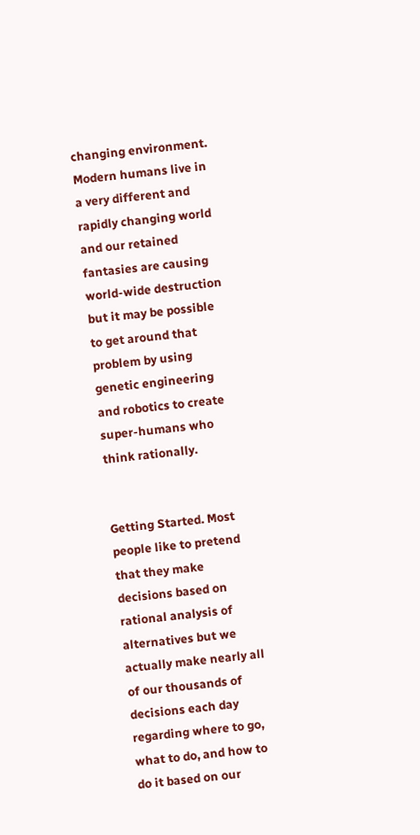changing environment. Modern humans live in a very different and rapidly changing world and our retained fantasies are causing world-wide destruction but it may be possible to get around that problem by using genetic engineering and robotics to create super-humans who think rationally.


Getting Started. Most people like to pretend that they make decisions based on rational analysis of alternatives but we actually make nearly all of our thousands of decisions each day regarding where to go, what to do, and how to do it based on our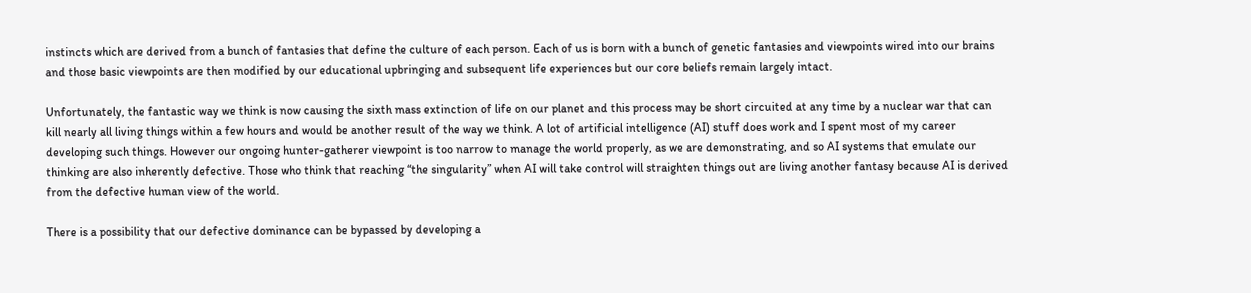instincts which are derived from a bunch of fantasies that define the culture of each person. Each of us is born with a bunch of genetic fantasies and viewpoints wired into our brains and those basic viewpoints are then modified by our educational upbringing and subsequent life experiences but our core beliefs remain largely intact.

Unfortunately, the fantastic way we think is now causing the sixth mass extinction of life on our planet and this process may be short circuited at any time by a nuclear war that can kill nearly all living things within a few hours and would be another result of the way we think. A lot of artificial intelligence (AI) stuff does work and I spent most of my career developing such things. However our ongoing hunter-gatherer viewpoint is too narrow to manage the world properly, as we are demonstrating, and so AI systems that emulate our thinking are also inherently defective. Those who think that reaching “the singularity” when AI will take control will straighten things out are living another fantasy because AI is derived from the defective human view of the world.

There is a possibility that our defective dominance can be bypassed by developing a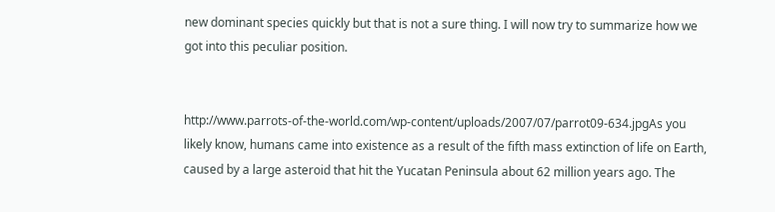new dominant species quickly but that is not a sure thing. I will now try to summarize how we got into this peculiar position.


http://www.parrots-of-the-world.com/wp-content/uploads/2007/07/parrot09-634.jpgAs you likely know, humans came into existence as a result of the fifth mass extinction of life on Earth, caused by a large asteroid that hit the Yucatan Peninsula about 62 million years ago. The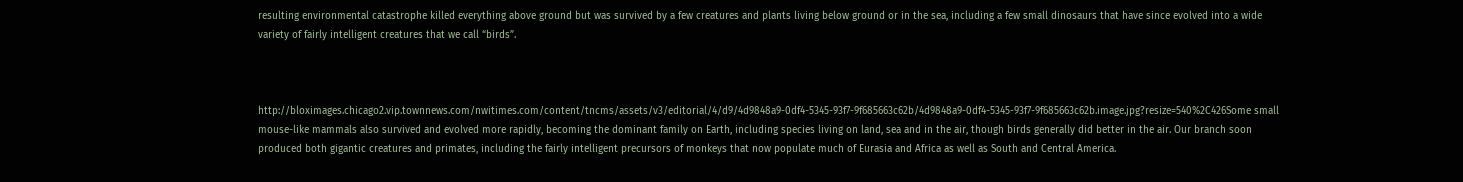resulting environmental catastrophe killed everything above ground but was survived by a few creatures and plants living below ground or in the sea, including a few small dinosaurs that have since evolved into a wide variety of fairly intelligent creatures that we call “birds”.



http://bloximages.chicago2.vip.townnews.com/nwitimes.com/content/tncms/assets/v3/editorial/4/d9/4d9848a9-0df4-5345-93f7-9f685663c62b/4d9848a9-0df4-5345-93f7-9f685663c62b.image.jpg?resize=540%2C426Some small mouse-like mammals also survived and evolved more rapidly, becoming the dominant family on Earth, including species living on land, sea and in the air, though birds generally did better in the air. Our branch soon produced both gigantic creatures and primates, including the fairly intelligent precursors of monkeys that now populate much of Eurasia and Africa as well as South and Central America.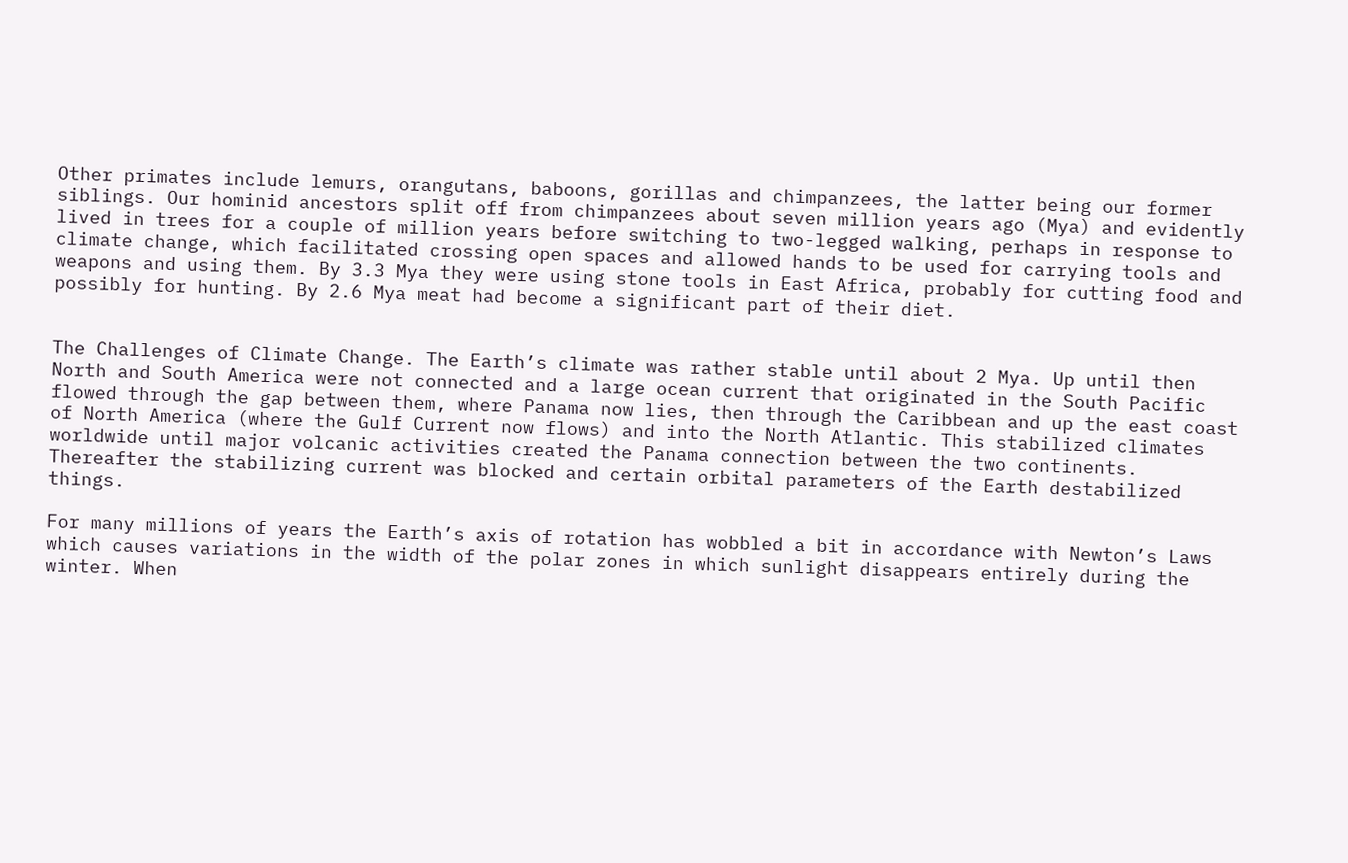Other primates include lemurs, orangutans, baboons, gorillas and chimpanzees, the latter being our former siblings. Our hominid ancestors split off from chimpanzees about seven million years ago (Mya) and evidently lived in trees for a couple of million years before switching to two-legged walking, perhaps in response to climate change, which facilitated crossing open spaces and allowed hands to be used for carrying tools and weapons and using them. By 3.3 Mya they were using stone tools in East Africa, probably for cutting food and possibly for hunting. By 2.6 Mya meat had become a significant part of their diet.


The Challenges of Climate Change. The Earth’s climate was rather stable until about 2 Mya. Up until then North and South America were not connected and a large ocean current that originated in the South Pacific flowed through the gap between them, where Panama now lies, then through the Caribbean and up the east coast of North America (where the Gulf Current now flows) and into the North Atlantic. This stabilized climates worldwide until major volcanic activities created the Panama connection between the two continents. Thereafter the stabilizing current was blocked and certain orbital parameters of the Earth destabilized things.

For many millions of years the Earth’s axis of rotation has wobbled a bit in accordance with Newton’s Laws which causes variations in the width of the polar zones in which sunlight disappears entirely during the winter. When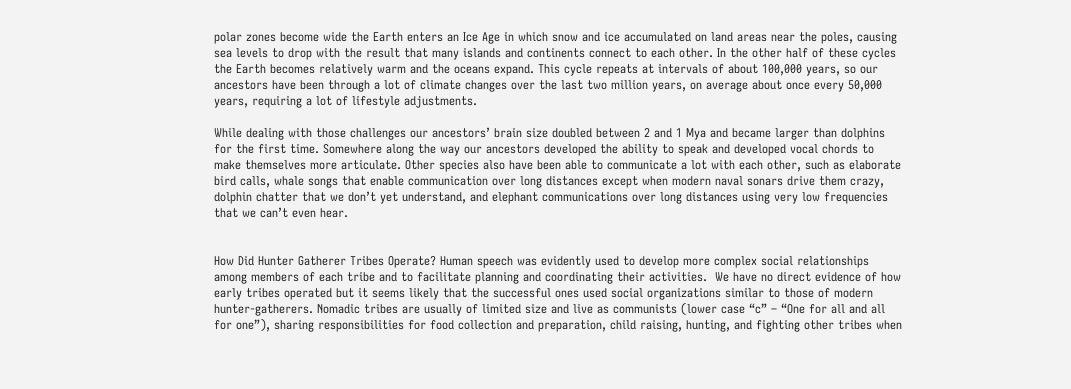polar zones become wide the Earth enters an Ice Age in which snow and ice accumulated on land areas near the poles, causing sea levels to drop with the result that many islands and continents connect to each other. In the other half of these cycles the Earth becomes relatively warm and the oceans expand. This cycle repeats at intervals of about 100,000 years, so our ancestors have been through a lot of climate changes over the last two million years, on average about once every 50,000 years, requiring a lot of lifestyle adjustments.

While dealing with those challenges our ancestors’ brain size doubled between 2 and 1 Mya and became larger than dolphins for the first time. Somewhere along the way our ancestors developed the ability to speak and developed vocal chords to make themselves more articulate. Other species also have been able to communicate a lot with each other, such as elaborate bird calls, whale songs that enable communication over long distances except when modern naval sonars drive them crazy, dolphin chatter that we don’t yet understand, and elephant communications over long distances using very low frequencies that we can’t even hear.


How Did Hunter Gatherer Tribes Operate? Human speech was evidently used to develop more complex social relationships among members of each tribe and to facilitate planning and coordinating their activities.  We have no direct evidence of how early tribes operated but it seems likely that the successful ones used social organizations similar to those of modern hunter-gatherers. Nomadic tribes are usually of limited size and live as communists (lower case “c” – “One for all and all for one”), sharing responsibilities for food collection and preparation, child raising, hunting, and fighting other tribes when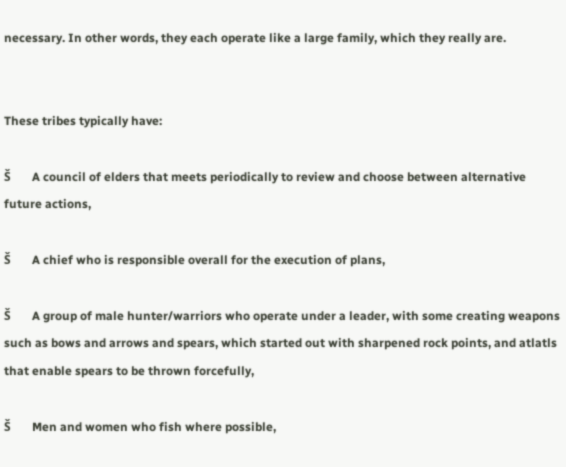necessary. In other words, they each operate like a large family, which they really are.


These tribes typically have:

Š       A council of elders that meets periodically to review and choose between alternative future actions,

Š       A chief who is responsible overall for the execution of plans,

Š       A group of male hunter/warriors who operate under a leader, with some creating weapons such as bows and arrows and spears, which started out with sharpened rock points, and atlatls that enable spears to be thrown forcefully,

Š       Men and women who fish where possible,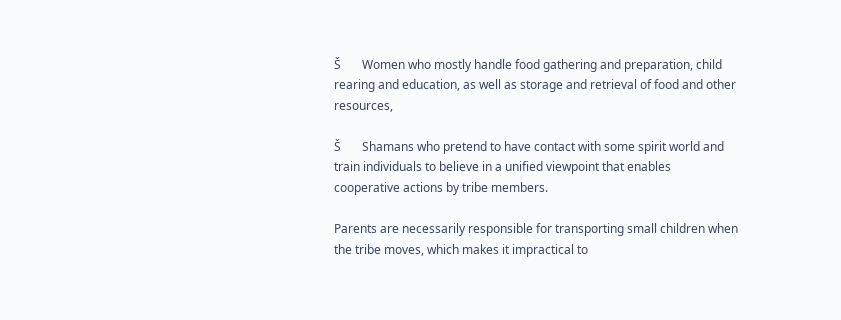Š       Women who mostly handle food gathering and preparation, child rearing and education, as well as storage and retrieval of food and other resources,

Š       Shamans who pretend to have contact with some spirit world and train individuals to believe in a unified viewpoint that enables cooperative actions by tribe members.

Parents are necessarily responsible for transporting small children when the tribe moves, which makes it impractical to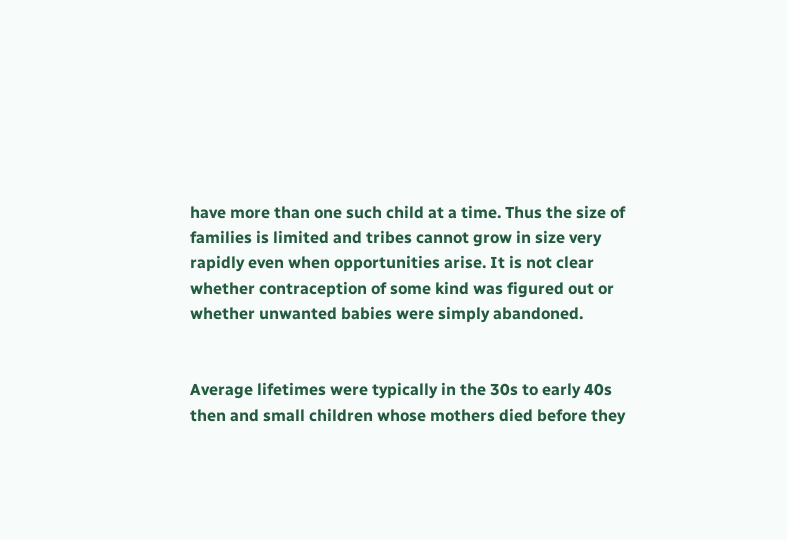have more than one such child at a time. Thus the size of families is limited and tribes cannot grow in size very rapidly even when opportunities arise. It is not clear whether contraception of some kind was figured out or whether unwanted babies were simply abandoned.


Average lifetimes were typically in the 30s to early 40s then and small children whose mothers died before they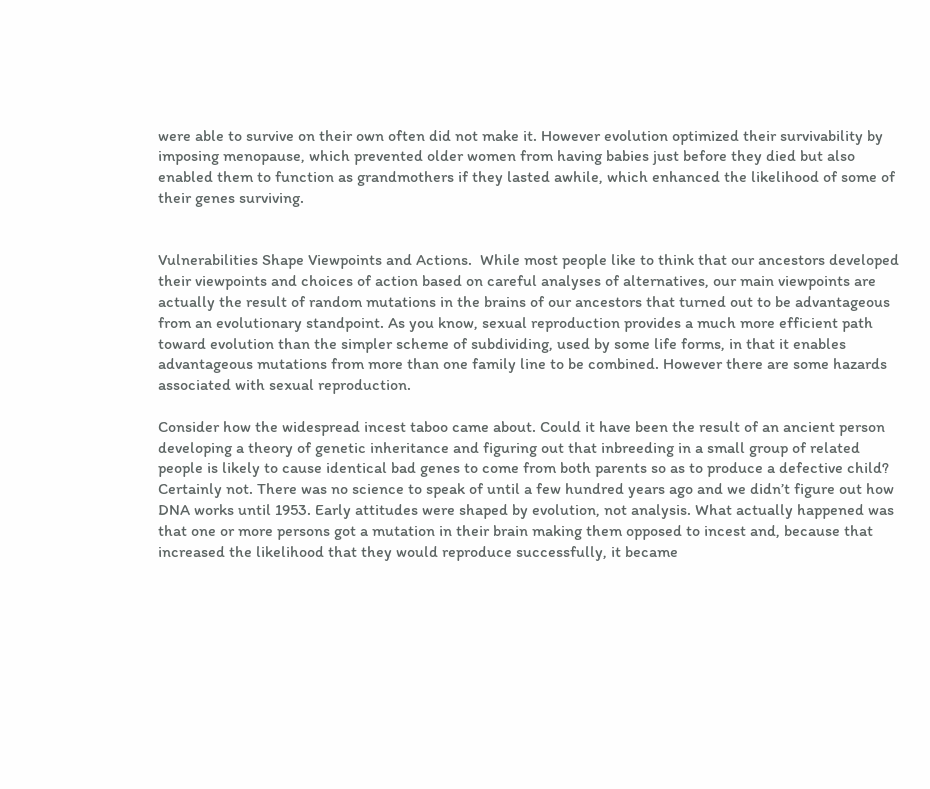were able to survive on their own often did not make it. However evolution optimized their survivability by imposing menopause, which prevented older women from having babies just before they died but also enabled them to function as grandmothers if they lasted awhile, which enhanced the likelihood of some of their genes surviving.


Vulnerabilities Shape Viewpoints and Actions.  While most people like to think that our ancestors developed their viewpoints and choices of action based on careful analyses of alternatives, our main viewpoints are actually the result of random mutations in the brains of our ancestors that turned out to be advantageous from an evolutionary standpoint. As you know, sexual reproduction provides a much more efficient path toward evolution than the simpler scheme of subdividing, used by some life forms, in that it enables advantageous mutations from more than one family line to be combined. However there are some hazards associated with sexual reproduction.

Consider how the widespread incest taboo came about. Could it have been the result of an ancient person developing a theory of genetic inheritance and figuring out that inbreeding in a small group of related people is likely to cause identical bad genes to come from both parents so as to produce a defective child? Certainly not. There was no science to speak of until a few hundred years ago and we didn’t figure out how DNA works until 1953. Early attitudes were shaped by evolution, not analysis. What actually happened was that one or more persons got a mutation in their brain making them opposed to incest and, because that increased the likelihood that they would reproduce successfully, it became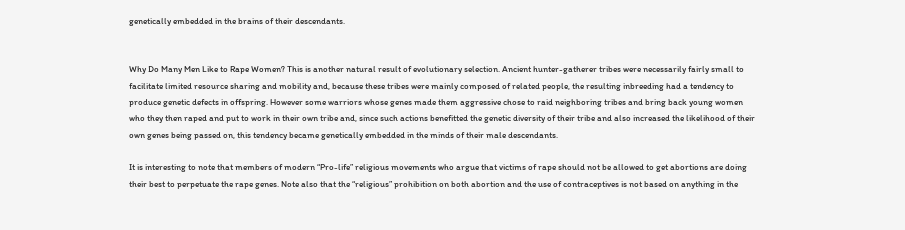genetically embedded in the brains of their descendants.


Why Do Many Men Like to Rape Women? This is another natural result of evolutionary selection. Ancient hunter-gatherer tribes were necessarily fairly small to facilitate limited resource sharing and mobility and, because these tribes were mainly composed of related people, the resulting inbreeding had a tendency to produce genetic defects in offspring. However some warriors whose genes made them aggressive chose to raid neighboring tribes and bring back young women who they then raped and put to work in their own tribe and, since such actions benefitted the genetic diversity of their tribe and also increased the likelihood of their own genes being passed on, this tendency became genetically embedded in the minds of their male descendants.

It is interesting to note that members of modern “Pro-life” religious movements who argue that victims of rape should not be allowed to get abortions are doing their best to perpetuate the rape genes. Note also that the “religious” prohibition on both abortion and the use of contraceptives is not based on anything in the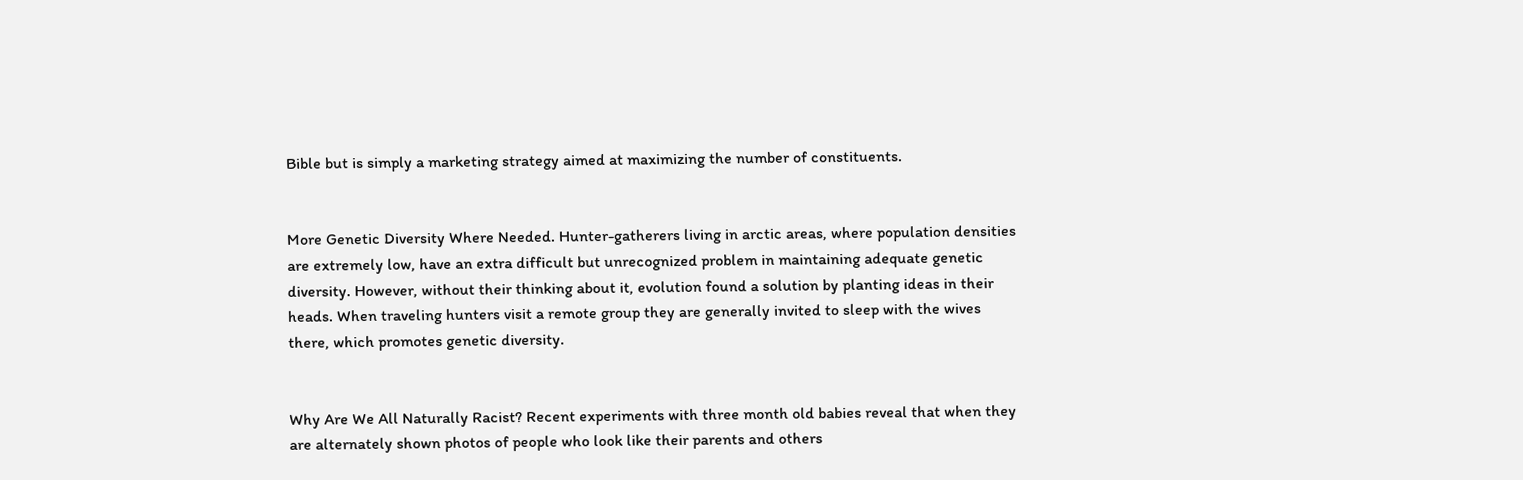Bible but is simply a marketing strategy aimed at maximizing the number of constituents.


More Genetic Diversity Where Needed. Hunter-gatherers living in arctic areas, where population densities are extremely low, have an extra difficult but unrecognized problem in maintaining adequate genetic diversity. However, without their thinking about it, evolution found a solution by planting ideas in their heads. When traveling hunters visit a remote group they are generally invited to sleep with the wives there, which promotes genetic diversity.


Why Are We All Naturally Racist? Recent experiments with three month old babies reveal that when they are alternately shown photos of people who look like their parents and others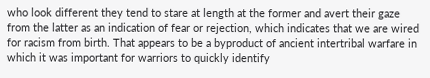who look different they tend to stare at length at the former and avert their gaze from the latter as an indication of fear or rejection, which indicates that we are wired for racism from birth. That appears to be a byproduct of ancient intertribal warfare in which it was important for warriors to quickly identify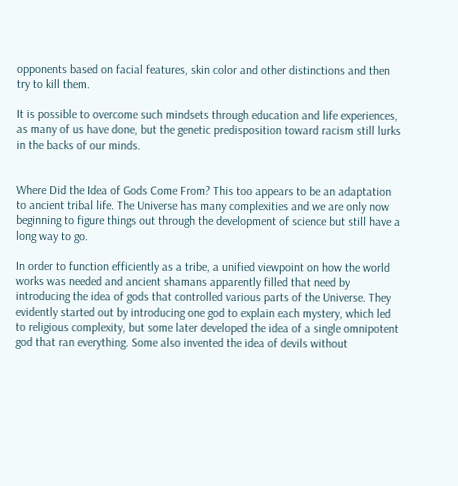opponents based on facial features, skin color and other distinctions and then try to kill them.

It is possible to overcome such mindsets through education and life experiences, as many of us have done, but the genetic predisposition toward racism still lurks in the backs of our minds.


Where Did the Idea of Gods Come From? This too appears to be an adaptation to ancient tribal life. The Universe has many complexities and we are only now beginning to figure things out through the development of science but still have a long way to go.

In order to function efficiently as a tribe, a unified viewpoint on how the world works was needed and ancient shamans apparently filled that need by introducing the idea of gods that controlled various parts of the Universe. They evidently started out by introducing one god to explain each mystery, which led to religious complexity, but some later developed the idea of a single omnipotent god that ran everything. Some also invented the idea of devils without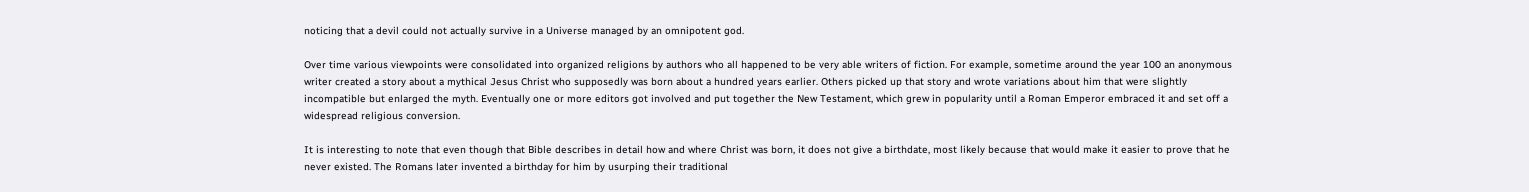noticing that a devil could not actually survive in a Universe managed by an omnipotent god.

Over time various viewpoints were consolidated into organized religions by authors who all happened to be very able writers of fiction. For example, sometime around the year 100 an anonymous writer created a story about a mythical Jesus Christ who supposedly was born about a hundred years earlier. Others picked up that story and wrote variations about him that were slightly incompatible but enlarged the myth. Eventually one or more editors got involved and put together the New Testament, which grew in popularity until a Roman Emperor embraced it and set off a widespread religious conversion.

It is interesting to note that even though that Bible describes in detail how and where Christ was born, it does not give a birthdate, most likely because that would make it easier to prove that he never existed. The Romans later invented a birthday for him by usurping their traditional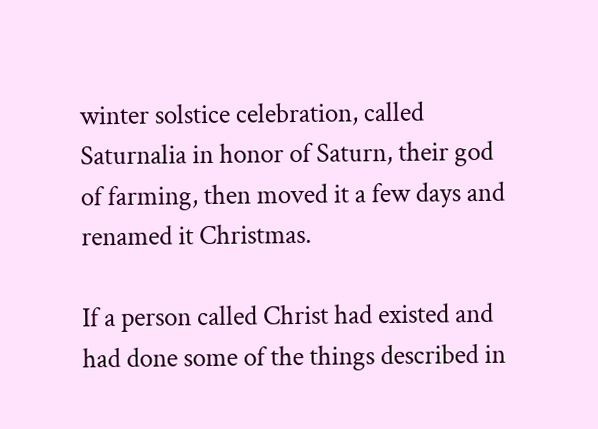winter solstice celebration, called Saturnalia in honor of Saturn, their god of farming, then moved it a few days and renamed it Christmas.

If a person called Christ had existed and had done some of the things described in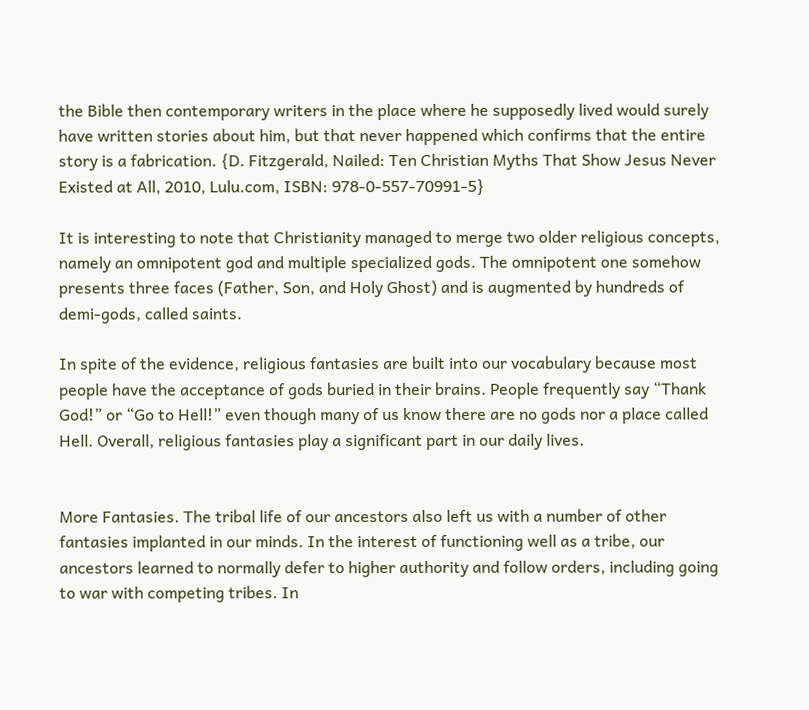the Bible then contemporary writers in the place where he supposedly lived would surely have written stories about him, but that never happened which confirms that the entire story is a fabrication. {D. Fitzgerald, Nailed: Ten Christian Myths That Show Jesus Never Existed at All, 2010, Lulu.com, ISBN: 978-0-557-70991-5}

It is interesting to note that Christianity managed to merge two older religious concepts, namely an omnipotent god and multiple specialized gods. The omnipotent one somehow presents three faces (Father, Son, and Holy Ghost) and is augmented by hundreds of demi-gods, called saints.

In spite of the evidence, religious fantasies are built into our vocabulary because most people have the acceptance of gods buried in their brains. People frequently say “Thank God!” or “Go to Hell!” even though many of us know there are no gods nor a place called Hell. Overall, religious fantasies play a significant part in our daily lives.


More Fantasies. The tribal life of our ancestors also left us with a number of other fantasies implanted in our minds. In the interest of functioning well as a tribe, our ancestors learned to normally defer to higher authority and follow orders, including going to war with competing tribes. In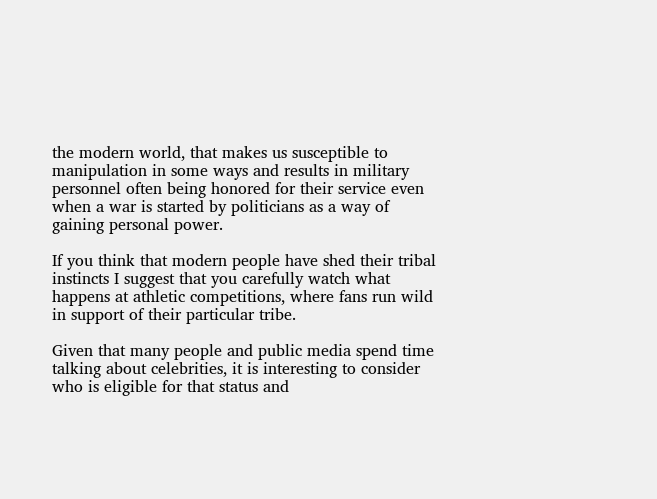the modern world, that makes us susceptible to manipulation in some ways and results in military personnel often being honored for their service even when a war is started by politicians as a way of gaining personal power.

If you think that modern people have shed their tribal instincts I suggest that you carefully watch what happens at athletic competitions, where fans run wild in support of their particular tribe.

Given that many people and public media spend time talking about celebrities, it is interesting to consider who is eligible for that status and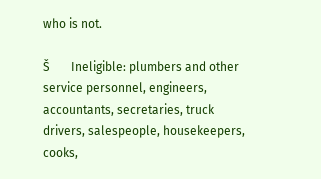who is not.

Š       Ineligible: plumbers and other service personnel, engineers, accountants, secretaries, truck drivers, salespeople, housekeepers, cooks,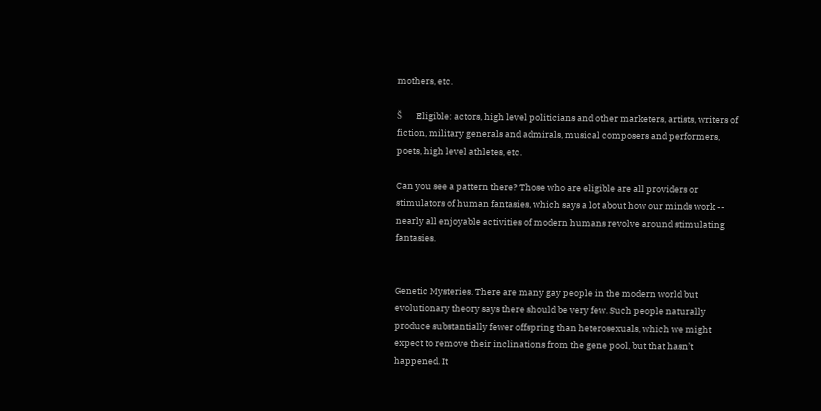mothers, etc.

Š       Eligible: actors, high level politicians and other marketers, artists, writers of fiction, military generals and admirals, musical composers and performers, poets, high level athletes, etc.

Can you see a pattern there? Those who are eligible are all providers or stimulators of human fantasies, which says a lot about how our minds work -- nearly all enjoyable activities of modern humans revolve around stimulating fantasies.


Genetic Mysteries. There are many gay people in the modern world but evolutionary theory says there should be very few. Such people naturally produce substantially fewer offspring than heterosexuals, which we might expect to remove their inclinations from the gene pool, but that hasn’t happened. It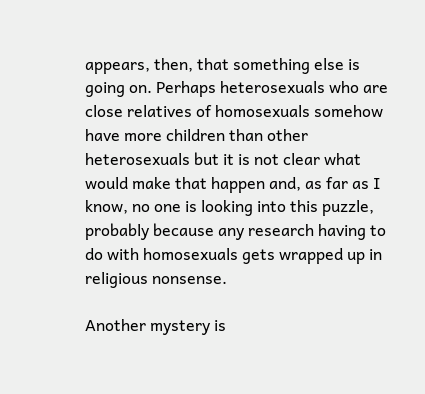appears, then, that something else is going on. Perhaps heterosexuals who are close relatives of homosexuals somehow have more children than other heterosexuals but it is not clear what would make that happen and, as far as I know, no one is looking into this puzzle, probably because any research having to do with homosexuals gets wrapped up in religious nonsense.

Another mystery is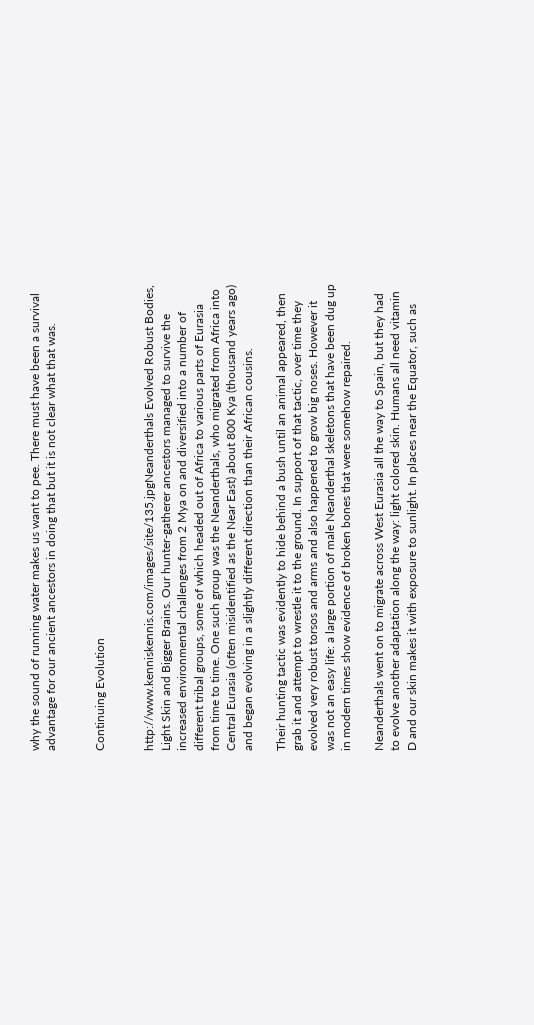why the sound of running water makes us want to pee. There must have been a survival advantage for our ancient ancestors in doing that but it is not clear what that was.


Continuing Evolution


http://www.kenniskennis.com/images/site/135.jpgNeanderthals Evolved Robust Bodies, Light Skin and Bigger Brains. Our hunter-gatherer ancestors managed to survive the increased environmental challenges from 2 Mya on and diversified into a number of different tribal groups, some of which headed out of Africa to various parts of Eurasia from time to time. One such group was the Neanderthals, who migrated from Africa into Central Eurasia (often misidentified as the Near East) about 800 Kya (thousand years ago) and began evolving in a slightly different direction than their African cousins.

Their hunting tactic was evidently to hide behind a bush until an animal appeared, then grab it and attempt to wrestle it to the ground. In support of that tactic, over time they evolved very robust torsos and arms and also happened to grow big noses. However it was not an easy life: a large portion of male Neanderthal skeletons that have been dug up in modern times show evidence of broken bones that were somehow repaired.

Neanderthals went on to migrate across West Eurasia all the way to Spain, but they had to evolve another adaptation along the way: light colored skin. Humans all need vitamin D and our skin makes it with exposure to sunlight. In places near the Equator, such as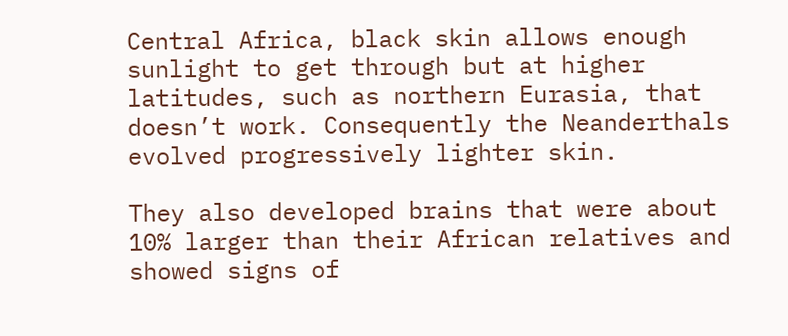Central Africa, black skin allows enough sunlight to get through but at higher latitudes, such as northern Eurasia, that doesn’t work. Consequently the Neanderthals evolved progressively lighter skin.

They also developed brains that were about 10% larger than their African relatives and showed signs of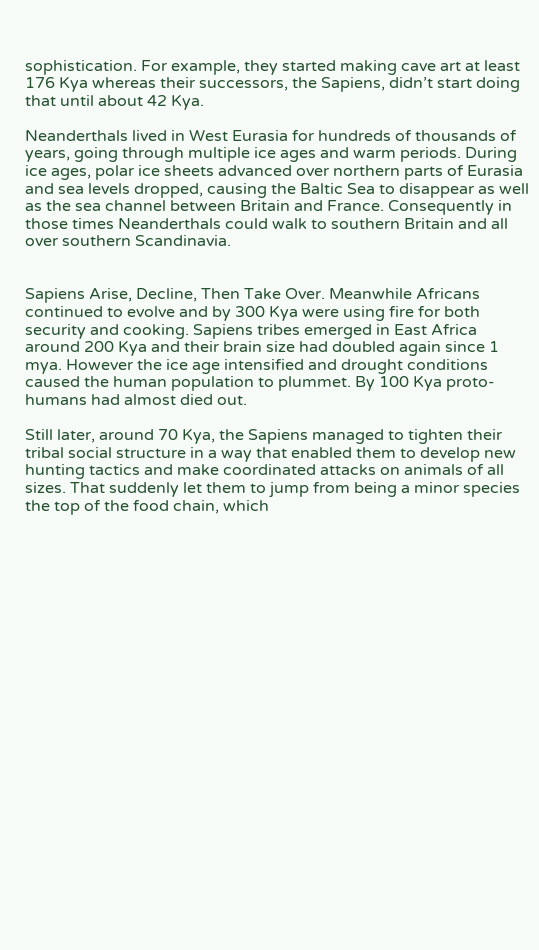sophistication. For example, they started making cave art at least 176 Kya whereas their successors, the Sapiens, didn’t start doing that until about 42 Kya.

Neanderthals lived in West Eurasia for hundreds of thousands of years, going through multiple ice ages and warm periods. During ice ages, polar ice sheets advanced over northern parts of Eurasia and sea levels dropped, causing the Baltic Sea to disappear as well as the sea channel between Britain and France. Consequently in those times Neanderthals could walk to southern Britain and all over southern Scandinavia.


Sapiens Arise, Decline, Then Take Over. Meanwhile Africans continued to evolve and by 300 Kya were using fire for both security and cooking. Sapiens tribes emerged in East Africa around 200 Kya and their brain size had doubled again since 1 mya. However the ice age intensified and drought conditions caused the human population to plummet. By 100 Kya proto-humans had almost died out.

Still later, around 70 Kya, the Sapiens managed to tighten their tribal social structure in a way that enabled them to develop new hunting tactics and make coordinated attacks on animals of all sizes. That suddenly let them to jump from being a minor species the top of the food chain, which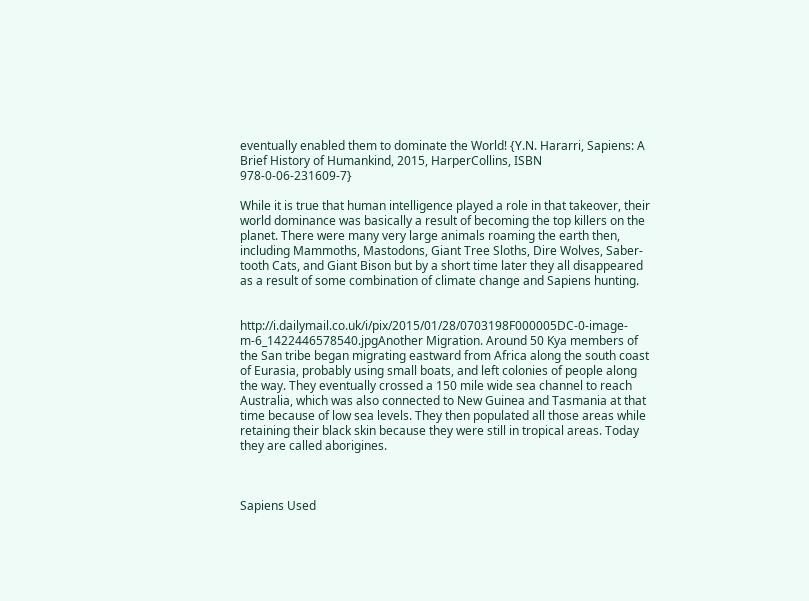eventually enabled them to dominate the World! {Y.N. Hararri, Sapiens: A Brief History of Humankind, 2015, HarperCollins, ISBN 978-0-06-231609-7}

While it is true that human intelligence played a role in that takeover, their world dominance was basically a result of becoming the top killers on the planet. There were many very large animals roaming the earth then, including Mammoths, Mastodons, Giant Tree Sloths, Dire Wolves, Saber-tooth Cats, and Giant Bison but by a short time later they all disappeared as a result of some combination of climate change and Sapiens hunting.


http://i.dailymail.co.uk/i/pix/2015/01/28/0703198F000005DC-0-image-m-6_1422446578540.jpgAnother Migration. Around 50 Kya members of the San tribe began migrating eastward from Africa along the south coast of Eurasia, probably using small boats, and left colonies of people along the way. They eventually crossed a 150 mile wide sea channel to reach Australia, which was also connected to New Guinea and Tasmania at that time because of low sea levels. They then populated all those areas while retaining their black skin because they were still in tropical areas. Today they are called aborigines.



Sapiens Used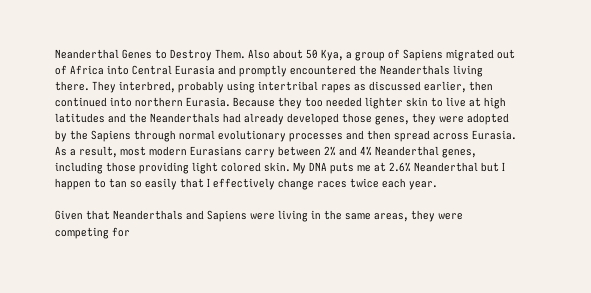Neanderthal Genes to Destroy Them. Also about 50 Kya, a group of Sapiens migrated out of Africa into Central Eurasia and promptly encountered the Neanderthals living there. They interbred, probably using intertribal rapes as discussed earlier, then continued into northern Eurasia. Because they too needed lighter skin to live at high latitudes and the Neanderthals had already developed those genes, they were adopted by the Sapiens through normal evolutionary processes and then spread across Eurasia. As a result, most modern Eurasians carry between 2% and 4% Neanderthal genes, including those providing light colored skin. My DNA puts me at 2.6% Neanderthal but I happen to tan so easily that I effectively change races twice each year.

Given that Neanderthals and Sapiens were living in the same areas, they were competing for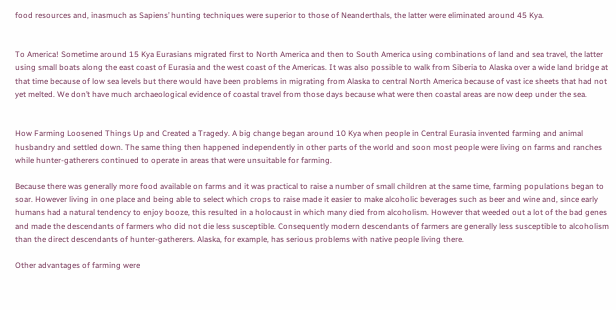food resources and, inasmuch as Sapiens’ hunting techniques were superior to those of Neanderthals, the latter were eliminated around 45 Kya.


To America! Sometime around 15 Kya Eurasians migrated first to North America and then to South America using combinations of land and sea travel, the latter using small boats along the east coast of Eurasia and the west coast of the Americas. It was also possible to walk from Siberia to Alaska over a wide land bridge at that time because of low sea levels but there would have been problems in migrating from Alaska to central North America because of vast ice sheets that had not yet melted. We don’t have much archaeological evidence of coastal travel from those days because what were then coastal areas are now deep under the sea.


How Farming Loosened Things Up and Created a Tragedy. A big change began around 10 Kya when people in Central Eurasia invented farming and animal husbandry and settled down. The same thing then happened independently in other parts of the world and soon most people were living on farms and ranches while hunter-gatherers continued to operate in areas that were unsuitable for farming.

Because there was generally more food available on farms and it was practical to raise a number of small children at the same time, farming populations began to soar. However living in one place and being able to select which crops to raise made it easier to make alcoholic beverages such as beer and wine and, since early humans had a natural tendency to enjoy booze, this resulted in a holocaust in which many died from alcoholism. However that weeded out a lot of the bad genes and made the descendants of farmers who did not die less susceptible. Consequently modern descendants of farmers are generally less susceptible to alcoholism than the direct descendants of hunter-gatherers. Alaska, for example, has serious problems with native people living there.

Other advantages of farming were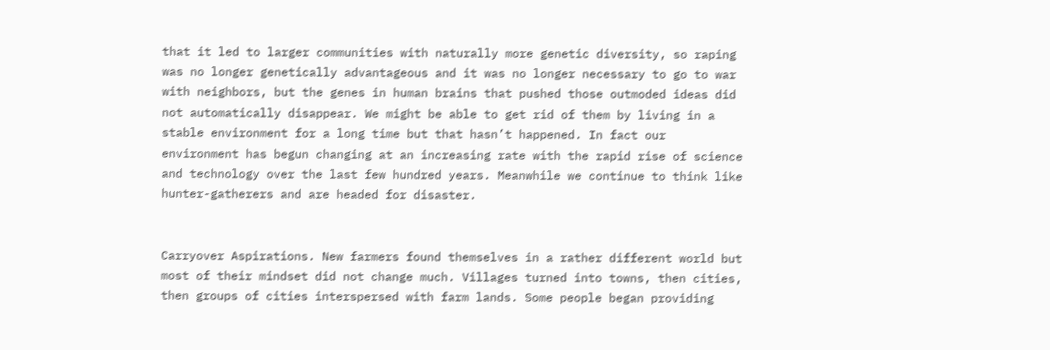that it led to larger communities with naturally more genetic diversity, so raping was no longer genetically advantageous and it was no longer necessary to go to war with neighbors, but the genes in human brains that pushed those outmoded ideas did not automatically disappear. We might be able to get rid of them by living in a stable environment for a long time but that hasn’t happened. In fact our environment has begun changing at an increasing rate with the rapid rise of science and technology over the last few hundred years. Meanwhile we continue to think like hunter-gatherers and are headed for disaster.


Carryover Aspirations. New farmers found themselves in a rather different world but most of their mindset did not change much. Villages turned into towns, then cities, then groups of cities interspersed with farm lands. Some people began providing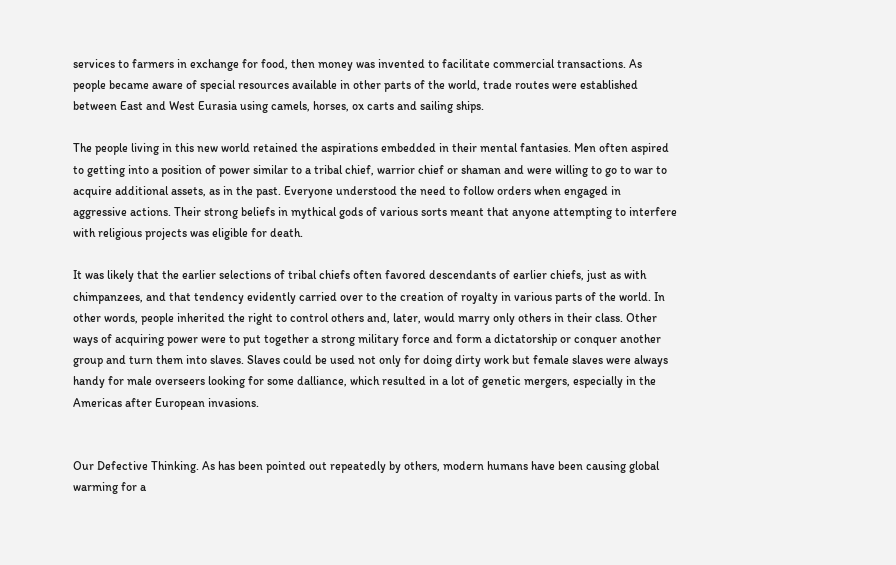services to farmers in exchange for food, then money was invented to facilitate commercial transactions. As people became aware of special resources available in other parts of the world, trade routes were established between East and West Eurasia using camels, horses, ox carts and sailing ships.

The people living in this new world retained the aspirations embedded in their mental fantasies. Men often aspired to getting into a position of power similar to a tribal chief, warrior chief or shaman and were willing to go to war to acquire additional assets, as in the past. Everyone understood the need to follow orders when engaged in aggressive actions. Their strong beliefs in mythical gods of various sorts meant that anyone attempting to interfere with religious projects was eligible for death.

It was likely that the earlier selections of tribal chiefs often favored descendants of earlier chiefs, just as with chimpanzees, and that tendency evidently carried over to the creation of royalty in various parts of the world. In other words, people inherited the right to control others and, later, would marry only others in their class. Other ways of acquiring power were to put together a strong military force and form a dictatorship or conquer another group and turn them into slaves. Slaves could be used not only for doing dirty work but female slaves were always handy for male overseers looking for some dalliance, which resulted in a lot of genetic mergers, especially in the Americas after European invasions.


Our Defective Thinking. As has been pointed out repeatedly by others, modern humans have been causing global warming for a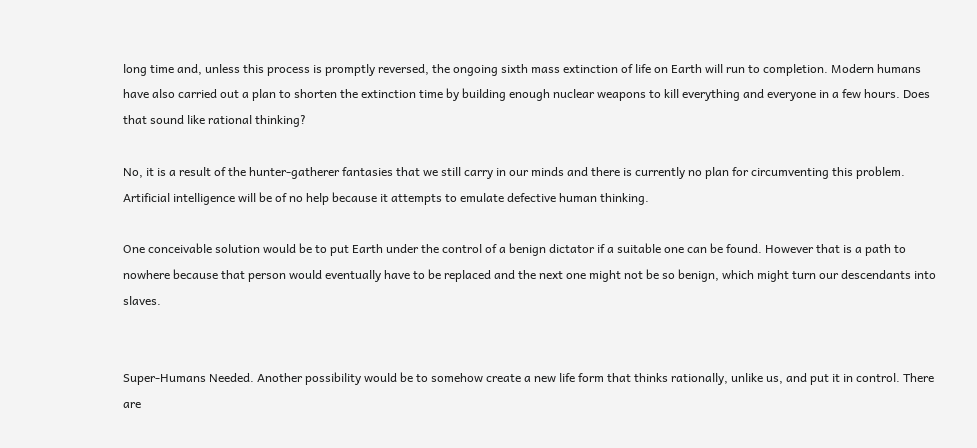long time and, unless this process is promptly reversed, the ongoing sixth mass extinction of life on Earth will run to completion. Modern humans have also carried out a plan to shorten the extinction time by building enough nuclear weapons to kill everything and everyone in a few hours. Does that sound like rational thinking?

No, it is a result of the hunter-gatherer fantasies that we still carry in our minds and there is currently no plan for circumventing this problem. Artificial intelligence will be of no help because it attempts to emulate defective human thinking.

One conceivable solution would be to put Earth under the control of a benign dictator if a suitable one can be found. However that is a path to nowhere because that person would eventually have to be replaced and the next one might not be so benign, which might turn our descendants into slaves.


Super-Humans Needed. Another possibility would be to somehow create a new life form that thinks rationally, unlike us, and put it in control. There are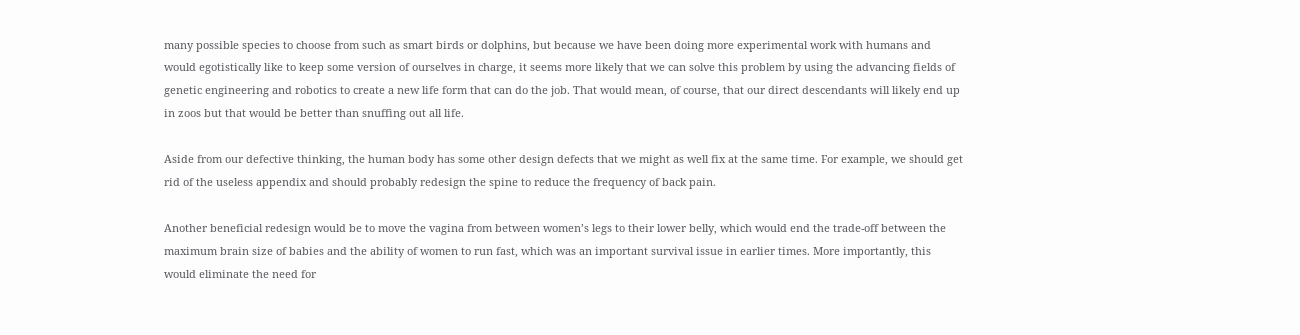many possible species to choose from such as smart birds or dolphins, but because we have been doing more experimental work with humans and would egotistically like to keep some version of ourselves in charge, it seems more likely that we can solve this problem by using the advancing fields of genetic engineering and robotics to create a new life form that can do the job. That would mean, of course, that our direct descendants will likely end up in zoos but that would be better than snuffing out all life.

Aside from our defective thinking, the human body has some other design defects that we might as well fix at the same time. For example, we should get rid of the useless appendix and should probably redesign the spine to reduce the frequency of back pain.

Another beneficial redesign would be to move the vagina from between women’s legs to their lower belly, which would end the trade-off between the maximum brain size of babies and the ability of women to run fast, which was an important survival issue in earlier times. More importantly, this would eliminate the need for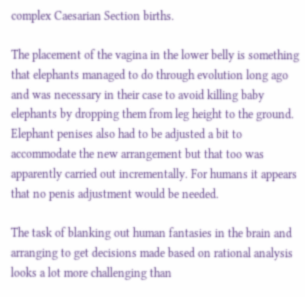complex Caesarian Section births.

The placement of the vagina in the lower belly is something that elephants managed to do through evolution long ago and was necessary in their case to avoid killing baby elephants by dropping them from leg height to the ground. Elephant penises also had to be adjusted a bit to accommodate the new arrangement but that too was apparently carried out incrementally. For humans it appears that no penis adjustment would be needed.

The task of blanking out human fantasies in the brain and arranging to get decisions made based on rational analysis looks a lot more challenging than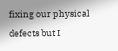fixing our physical defects but I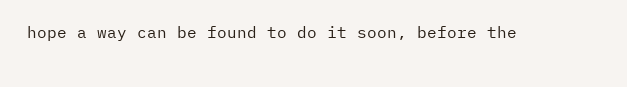hope a way can be found to do it soon, before the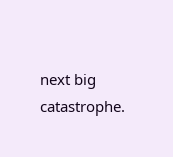next big catastrophe.